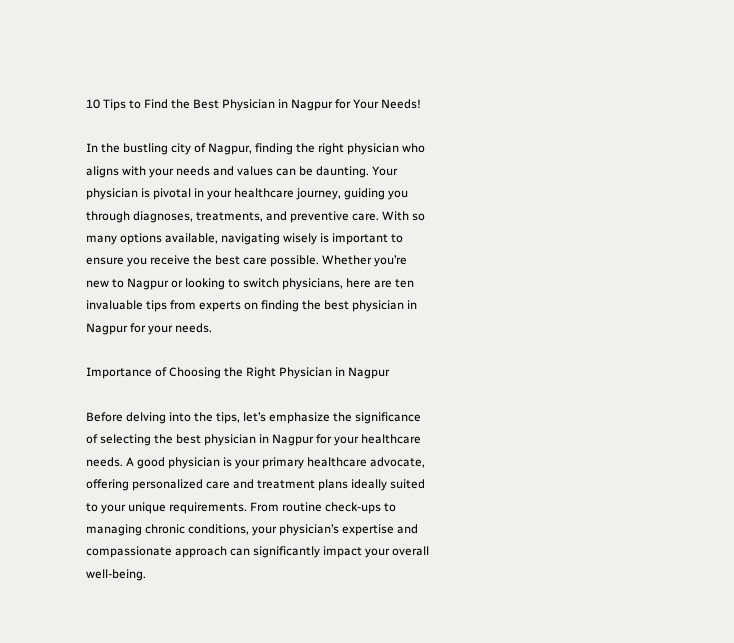10 Tips to Find the Best Physician in Nagpur for Your Needs!

In the bustling city of Nagpur, finding the right physician who aligns with your needs and values can be daunting. Your physician is pivotal in your healthcare journey, guiding you through diagnoses, treatments, and preventive care. With so many options available, navigating wisely is important to ensure you receive the best care possible. Whether you’re new to Nagpur or looking to switch physicians, here are ten invaluable tips from experts on finding the best physician in Nagpur for your needs.

Importance of Choosing the Right Physician in Nagpur

Before delving into the tips, let’s emphasize the significance of selecting the best physician in Nagpur for your healthcare needs. A good physician is your primary healthcare advocate, offering personalized care and treatment plans ideally suited to your unique requirements. From routine check-ups to managing chronic conditions, your physician’s expertise and compassionate approach can significantly impact your overall well-being.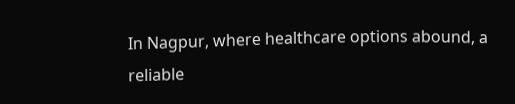In Nagpur, where healthcare options abound, a reliable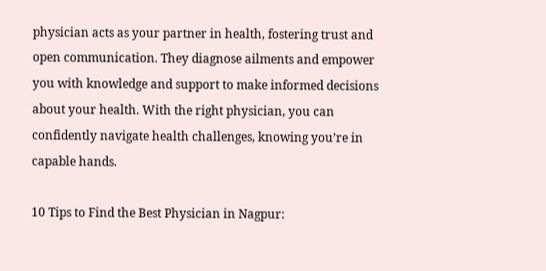physician acts as your partner in health, fostering trust and open communication. They diagnose ailments and empower you with knowledge and support to make informed decisions about your health. With the right physician, you can confidently navigate health challenges, knowing you’re in capable hands.

10 Tips to Find the Best Physician in Nagpur: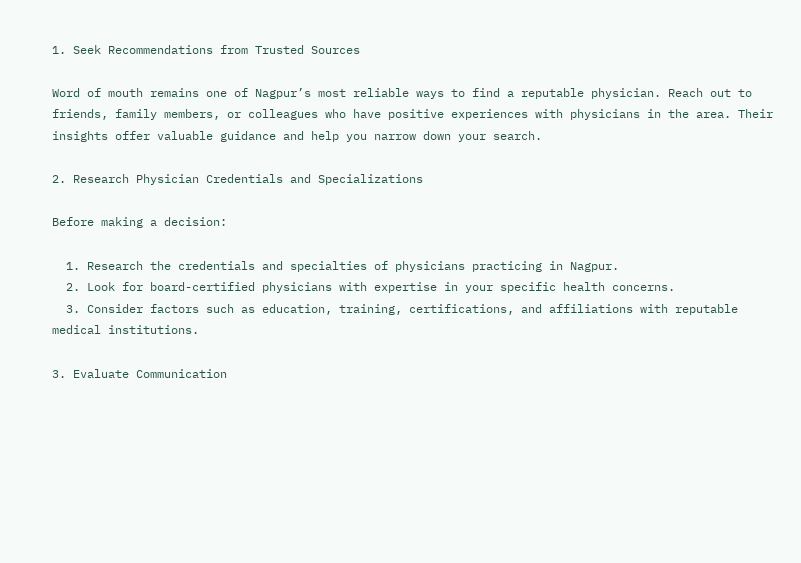1. Seek Recommendations from Trusted Sources

Word of mouth remains one of Nagpur’s most reliable ways to find a reputable physician. Reach out to friends, family members, or colleagues who have positive experiences with physicians in the area. Their insights offer valuable guidance and help you narrow down your search.

2. Research Physician Credentials and Specializations

Before making a decision:

  1. Research the credentials and specialties of physicians practicing in Nagpur.
  2. Look for board-certified physicians with expertise in your specific health concerns.
  3. Consider factors such as education, training, certifications, and affiliations with reputable medical institutions.

3. Evaluate Communication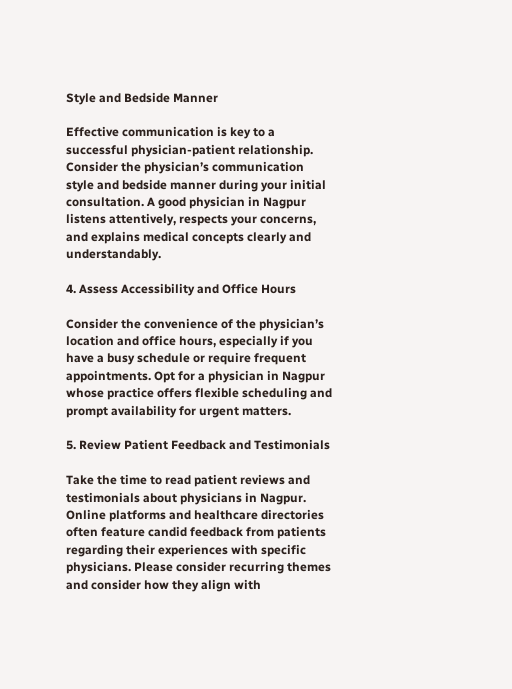Style and Bedside Manner

Effective communication is key to a successful physician-patient relationship. Consider the physician’s communication style and bedside manner during your initial consultation. A good physician in Nagpur listens attentively, respects your concerns, and explains medical concepts clearly and understandably.

4. Assess Accessibility and Office Hours

Consider the convenience of the physician’s location and office hours, especially if you have a busy schedule or require frequent appointments. Opt for a physician in Nagpur whose practice offers flexible scheduling and prompt availability for urgent matters.

5. Review Patient Feedback and Testimonials

Take the time to read patient reviews and testimonials about physicians in Nagpur. Online platforms and healthcare directories often feature candid feedback from patients regarding their experiences with specific physicians. Please consider recurring themes and consider how they align with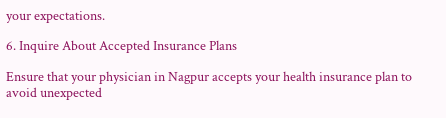your expectations.

6. Inquire About Accepted Insurance Plans

Ensure that your physician in Nagpur accepts your health insurance plan to avoid unexpected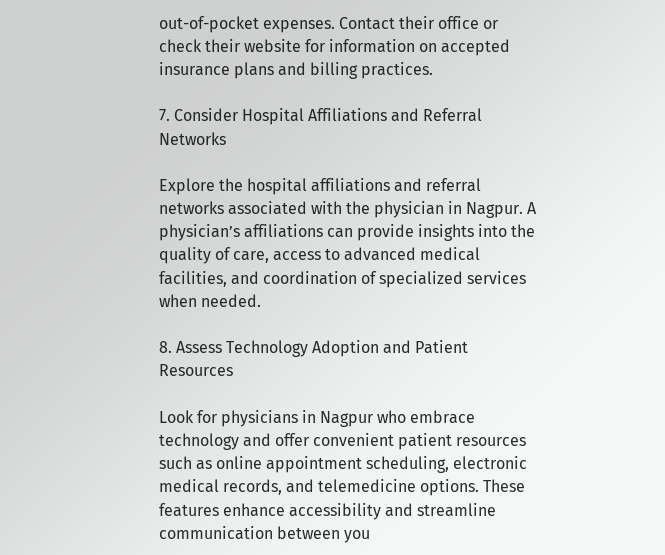out-of-pocket expenses. Contact their office or check their website for information on accepted insurance plans and billing practices.

7. Consider Hospital Affiliations and Referral Networks

Explore the hospital affiliations and referral networks associated with the physician in Nagpur. A physician’s affiliations can provide insights into the quality of care, access to advanced medical facilities, and coordination of specialized services when needed.

8. Assess Technology Adoption and Patient Resources

Look for physicians in Nagpur who embrace technology and offer convenient patient resources such as online appointment scheduling, electronic medical records, and telemedicine options. These features enhance accessibility and streamline communication between you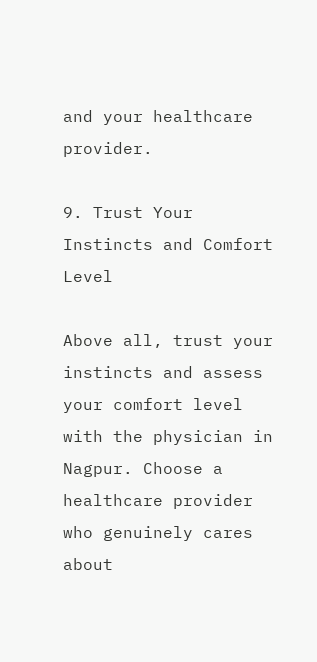and your healthcare provider.

9. Trust Your Instincts and Comfort Level

Above all, trust your instincts and assess your comfort level with the physician in Nagpur. Choose a healthcare provider who genuinely cares about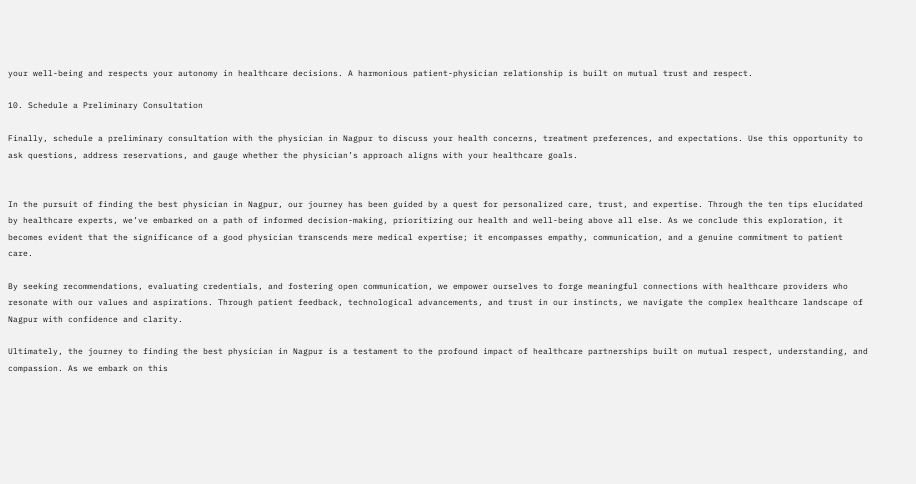your well-being and respects your autonomy in healthcare decisions. A harmonious patient-physician relationship is built on mutual trust and respect.

10. Schedule a Preliminary Consultation

Finally, schedule a preliminary consultation with the physician in Nagpur to discuss your health concerns, treatment preferences, and expectations. Use this opportunity to ask questions, address reservations, and gauge whether the physician’s approach aligns with your healthcare goals.


In the pursuit of finding the best physician in Nagpur, our journey has been guided by a quest for personalized care, trust, and expertise. Through the ten tips elucidated by healthcare experts, we’ve embarked on a path of informed decision-making, prioritizing our health and well-being above all else. As we conclude this exploration, it becomes evident that the significance of a good physician transcends mere medical expertise; it encompasses empathy, communication, and a genuine commitment to patient care.

By seeking recommendations, evaluating credentials, and fostering open communication, we empower ourselves to forge meaningful connections with healthcare providers who resonate with our values and aspirations. Through patient feedback, technological advancements, and trust in our instincts, we navigate the complex healthcare landscape of Nagpur with confidence and clarity.

Ultimately, the journey to finding the best physician in Nagpur is a testament to the profound impact of healthcare partnerships built on mutual respect, understanding, and compassion. As we embark on this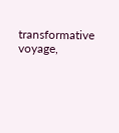transformative voyage,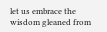let us embrace the wisdom gleaned from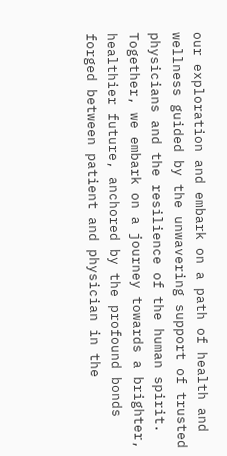our exploration and embark on a path of health and wellness guided by the unwavering support of trusted physicians and the resilience of the human spirit. Together, we embark on a journey towards a brighter, healthier future, anchored by the profound bonds forged between patient and physician in the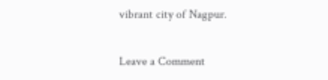vibrant city of Nagpur.

Leave a Comment